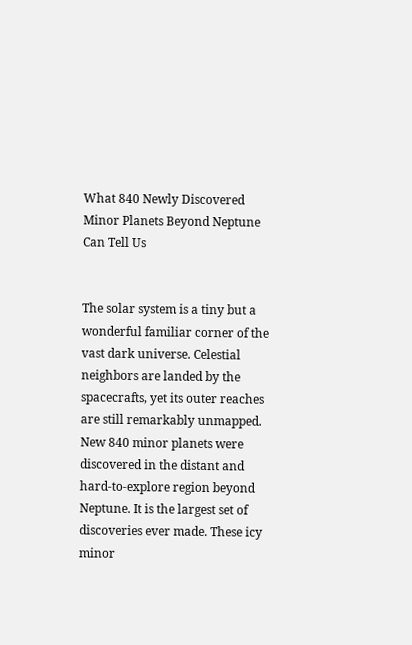What 840 Newly Discovered Minor Planets Beyond Neptune Can Tell Us


The solar system is a tiny but a wonderful familiar corner of the vast dark universe. Celestial neighbors are landed by the spacecrafts, yet its outer reaches are still remarkably unmapped. New 840 minor planets were discovered in the distant and hard-to-explore region beyond Neptune. It is the largest set of discoveries ever made. These icy minor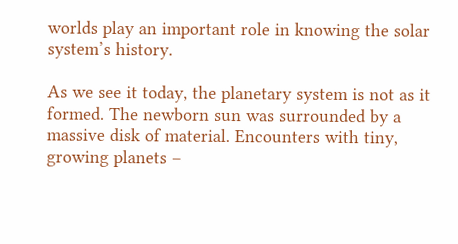worlds play an important role in knowing the solar system’s history.

As we see it today, the planetary system is not as it formed. The newborn sun was surrounded by a massive disk of material. Encounters with tiny, growing planets –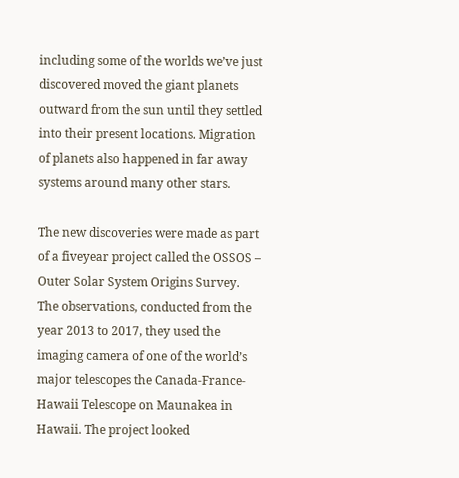including some of the worlds we’ve just discovered moved the giant planets outward from the sun until they settled into their present locations. Migration of planets also happened in far away systems around many other stars.

The new discoveries were made as part of a fiveyear project called the OSSOS – Outer Solar System Origins Survey. The observations, conducted from the year 2013 to 2017, they used the imaging camera of one of the world’s major telescopes the Canada-France-Hawaii Telescope on Maunakea in Hawaii. The project looked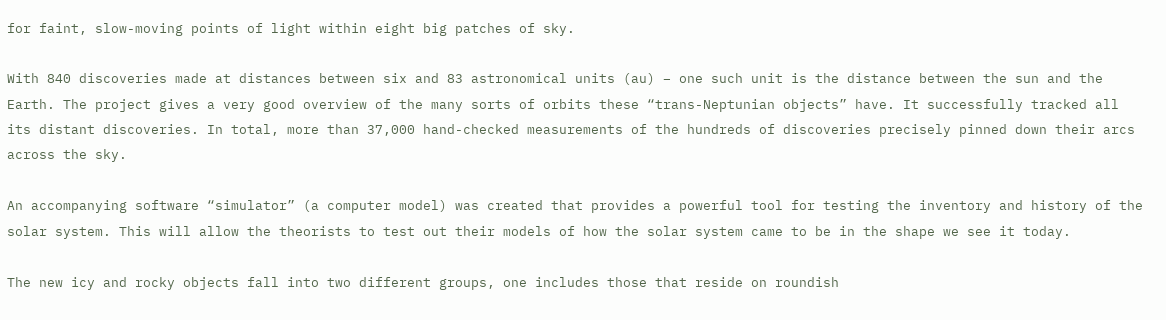for faint, slow-moving points of light within eight big patches of sky.

With 840 discoveries made at distances between six and 83 astronomical units (au) – one such unit is the distance between the sun and the Earth. The project gives a very good overview of the many sorts of orbits these “trans-Neptunian objects” have. It successfully tracked all its distant discoveries. In total, more than 37,000 hand-checked measurements of the hundreds of discoveries precisely pinned down their arcs across the sky.

An accompanying software “simulator” (a computer model) was created that provides a powerful tool for testing the inventory and history of the solar system. This will allow the theorists to test out their models of how the solar system came to be in the shape we see it today.

The new icy and rocky objects fall into two different groups, one includes those that reside on roundish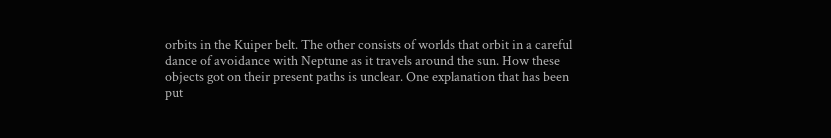orbits in the Kuiper belt. The other consists of worlds that orbit in a careful dance of avoidance with Neptune as it travels around the sun. How these objects got on their present paths is unclear. One explanation that has been put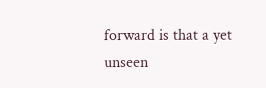forward is that a yet unseen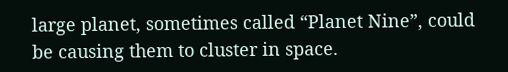large planet, sometimes called “Planet Nine”, could be causing them to cluster in space.